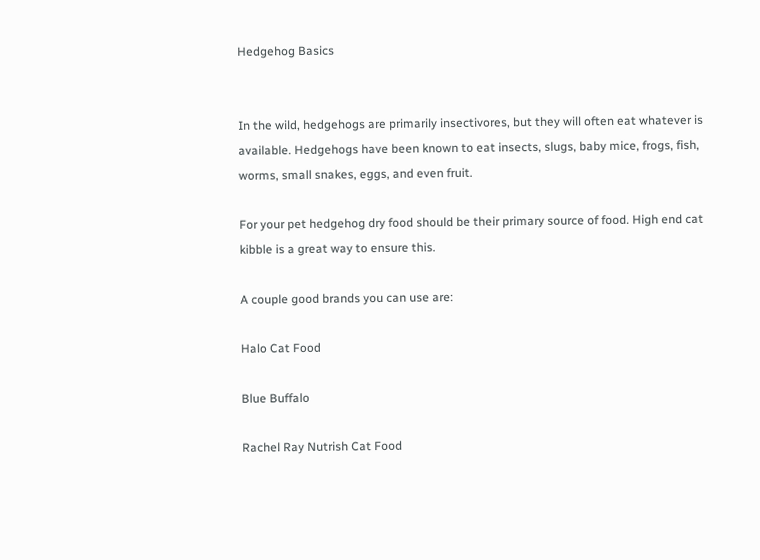Hedgehog Basics


In the wild, hedgehogs are primarily insectivores, but they will often eat whatever is available. Hedgehogs have been known to eat insects, slugs, baby mice, frogs, fish, worms, small snakes, eggs, and even fruit.

For your pet hedgehog dry food should be their primary source of food. High end cat kibble is a great way to ensure this.

A couple good brands you can use are:

Halo Cat Food

Blue Buffalo

Rachel Ray Nutrish Cat Food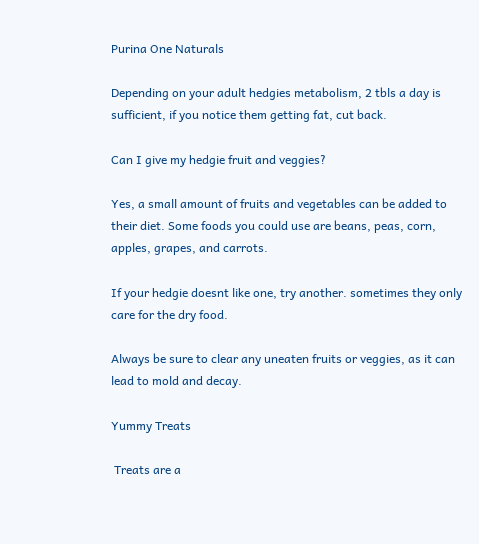Purina One Naturals

Depending on your adult hedgies metabolism, 2 tbls a day is sufficient, if you notice them getting fat, cut back.

Can I give my hedgie fruit and veggies?

Yes, a small amount of fruits and vegetables can be added to their diet. Some foods you could use are beans, peas, corn, apples, grapes, and carrots.

If your hedgie doesnt like one, try another. sometimes they only care for the dry food.

Always be sure to clear any uneaten fruits or veggies, as it can lead to mold and decay.

Yummy Treats

 Treats are a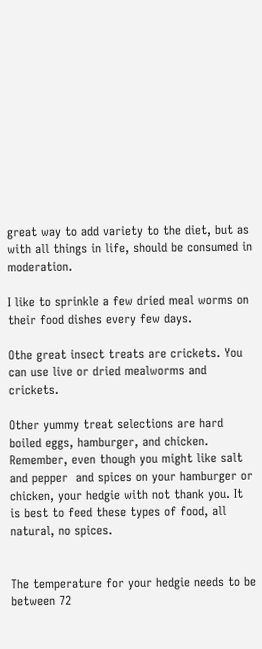great way to add variety to the diet, but as with all things in life, should be consumed in  moderation.

I like to sprinkle a few dried meal worms on their food dishes every few days.

Othe great insect treats are crickets. You can use live or dried mealworms and crickets.

Other yummy treat selections are hard boiled eggs, hamburger, and chicken. Remember, even though you might like salt and pepper  and spices on your hamburger or chicken, your hedgie with not thank you. It is best to feed these types of food, all natural, no spices.


The temperature for your hedgie needs to be between 72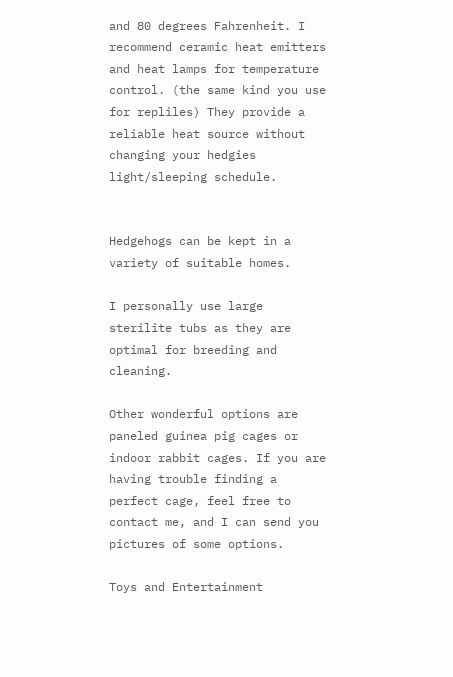and 80 degrees Fahrenheit. I recommend ceramic heat emitters and heat lamps for temperature control. (the same kind you use for repliles) They provide a reliable heat source without changing your hedgies light/sleeping schedule.


Hedgehogs can be kept in a variety of suitable homes.

I personally use large sterilite tubs as they are optimal for breeding and cleaning.

Other wonderful options are paneled guinea pig cages or indoor rabbit cages. If you are having trouble finding a perfect cage, feel free to contact me, and I can send you pictures of some options.

Toys and Entertainment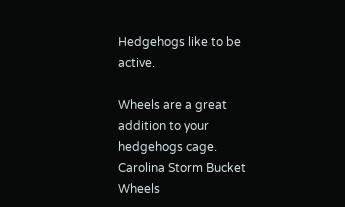Hedgehogs like to be active.

Wheels are a great addition to your hedgehogs cage. Carolina Storm Bucket Wheels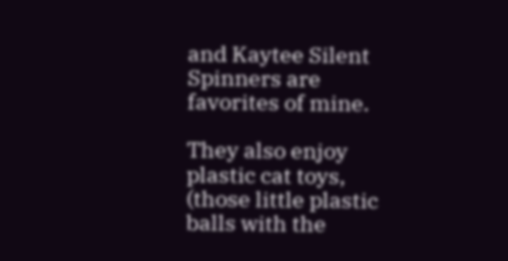and Kaytee Silent Spinners are favorites of mine.

They also enjoy plastic cat toys, (those little plastic balls with the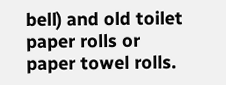bell) and old toilet paper rolls or paper towel rolls.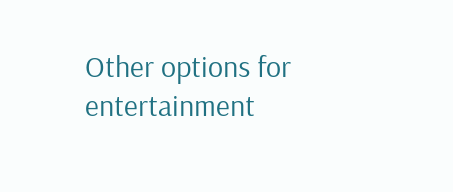Other options for entertainment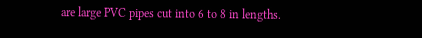are large PVC pipes cut into 6 to 8 in lengths.